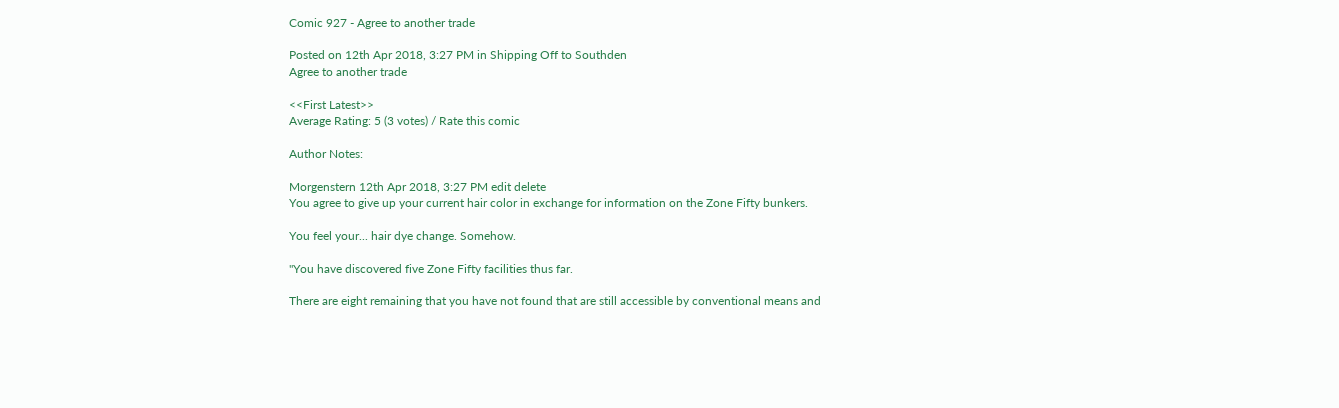Comic 927 - Agree to another trade

Posted on 12th Apr 2018, 3:27 PM in Shipping Off to Southden
Agree to another trade

<<First Latest>>
Average Rating: 5 (3 votes) / Rate this comic

Author Notes:

Morgenstern 12th Apr 2018, 3:27 PM edit delete
You agree to give up your current hair color in exchange for information on the Zone Fifty bunkers.

You feel your... hair dye change. Somehow.

"You have discovered five Zone Fifty facilities thus far.

There are eight remaining that you have not found that are still accessible by conventional means and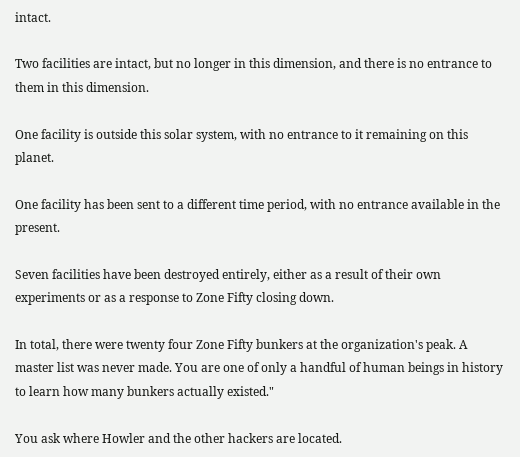intact.

Two facilities are intact, but no longer in this dimension, and there is no entrance to them in this dimension.

One facility is outside this solar system, with no entrance to it remaining on this planet.

One facility has been sent to a different time period, with no entrance available in the present.

Seven facilities have been destroyed entirely, either as a result of their own experiments or as a response to Zone Fifty closing down.

In total, there were twenty four Zone Fifty bunkers at the organization's peak. A master list was never made. You are one of only a handful of human beings in history to learn how many bunkers actually existed."

You ask where Howler and the other hackers are located.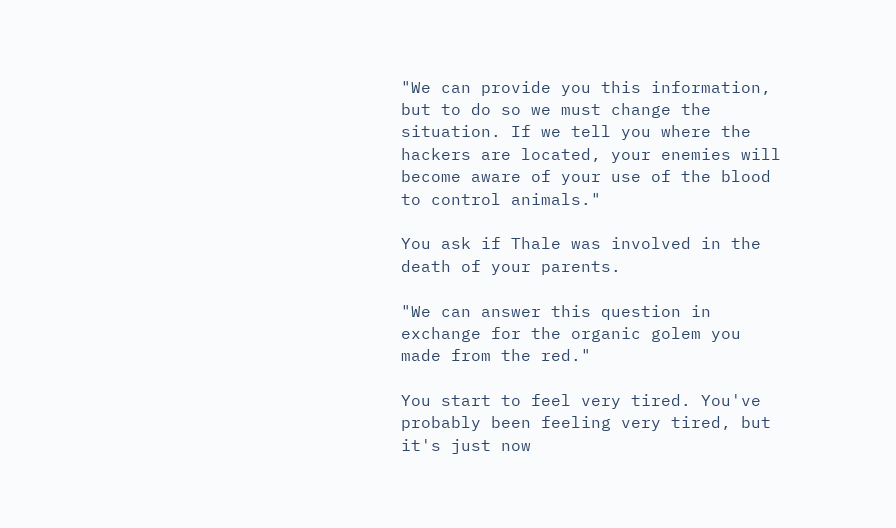"We can provide you this information, but to do so we must change the situation. If we tell you where the hackers are located, your enemies will become aware of your use of the blood to control animals."

You ask if Thale was involved in the death of your parents.

"We can answer this question in exchange for the organic golem you made from the red."

You start to feel very tired. You've probably been feeling very tired, but it's just now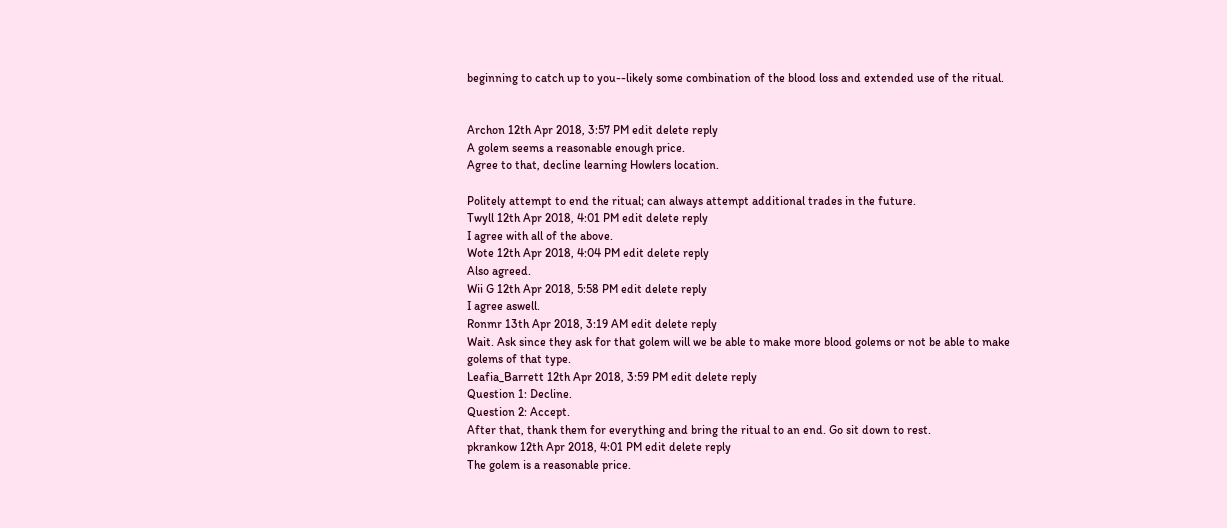beginning to catch up to you--likely some combination of the blood loss and extended use of the ritual.


Archon 12th Apr 2018, 3:57 PM edit delete reply
A golem seems a reasonable enough price.
Agree to that, decline learning Howlers location.

Politely attempt to end the ritual; can always attempt additional trades in the future.
Twyll 12th Apr 2018, 4:01 PM edit delete reply
I agree with all of the above.
Wote 12th Apr 2018, 4:04 PM edit delete reply
Also agreed.
Wii G 12th Apr 2018, 5:58 PM edit delete reply
I agree aswell.
Ronmr 13th Apr 2018, 3:19 AM edit delete reply
Wait. Ask since they ask for that golem will we be able to make more blood golems or not be able to make golems of that type.
Leafia_Barrett 12th Apr 2018, 3:59 PM edit delete reply
Question 1: Decline.
Question 2: Accept.
After that, thank them for everything and bring the ritual to an end. Go sit down to rest.
pkrankow 12th Apr 2018, 4:01 PM edit delete reply
The golem is a reasonable price.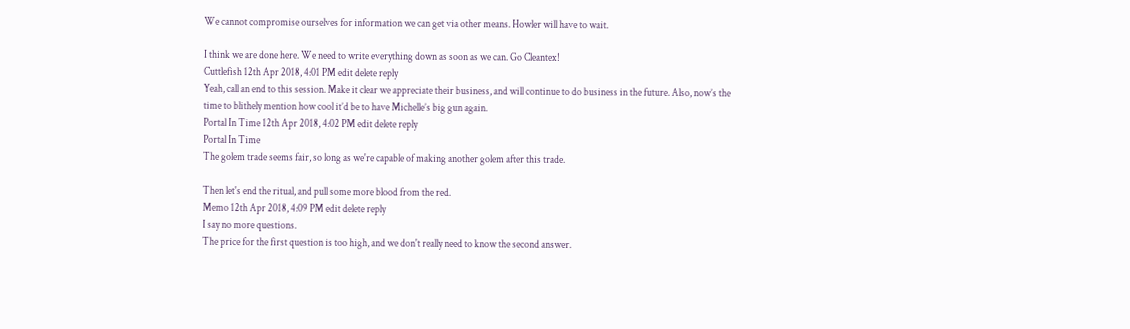We cannot compromise ourselves for information we can get via other means. Howler will have to wait.

I think we are done here. We need to write everything down as soon as we can. Go Cleantex!
Cuttlefish 12th Apr 2018, 4:01 PM edit delete reply
Yeah, call an end to this session. Make it clear we appreciate their business, and will continue to do business in the future. Also, now’s the time to blithely mention how cool it’d be to have Michelle’s big gun again.
Portal In Time 12th Apr 2018, 4:02 PM edit delete reply
Portal In Time
The golem trade seems fair, so long as we're capable of making another golem after this trade.

Then let's end the ritual, and pull some more blood from the red.
Memo 12th Apr 2018, 4:09 PM edit delete reply
I say no more questions.
The price for the first question is too high, and we don't really need to know the second answer.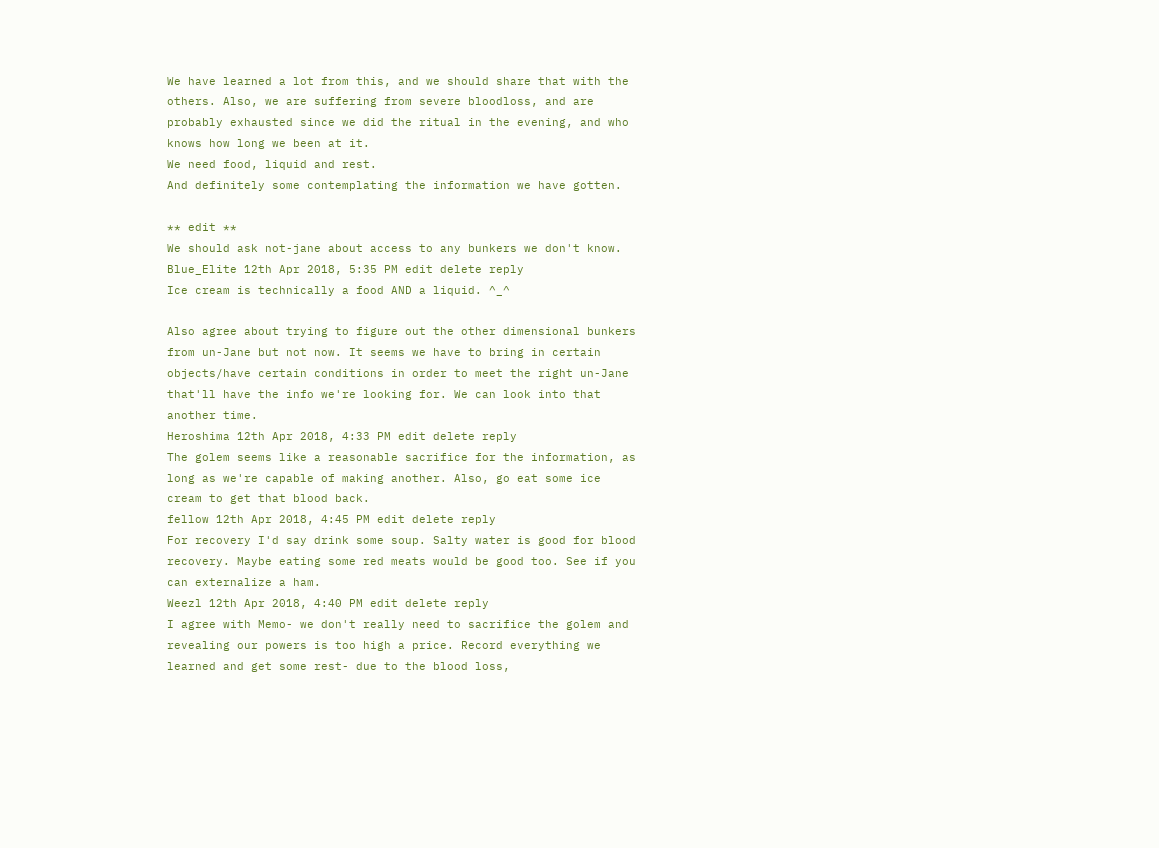We have learned a lot from this, and we should share that with the others. Also, we are suffering from severe bloodloss, and are probably exhausted since we did the ritual in the evening, and who knows how long we been at it.
We need food, liquid and rest.
And definitely some contemplating the information we have gotten.

** edit **
We should ask not-jane about access to any bunkers we don't know.
Blue_Elite 12th Apr 2018, 5:35 PM edit delete reply
Ice cream is technically a food AND a liquid. ^_^

Also agree about trying to figure out the other dimensional bunkers from un-Jane but not now. It seems we have to bring in certain objects/have certain conditions in order to meet the right un-Jane that'll have the info we're looking for. We can look into that another time.
Heroshima 12th Apr 2018, 4:33 PM edit delete reply
The golem seems like a reasonable sacrifice for the information, as long as we're capable of making another. Also, go eat some ice cream to get that blood back.
fellow 12th Apr 2018, 4:45 PM edit delete reply
For recovery I'd say drink some soup. Salty water is good for blood recovery. Maybe eating some red meats would be good too. See if you can externalize a ham.
Weezl 12th Apr 2018, 4:40 PM edit delete reply
I agree with Memo- we don't really need to sacrifice the golem and revealing our powers is too high a price. Record everything we learned and get some rest- due to the blood loss,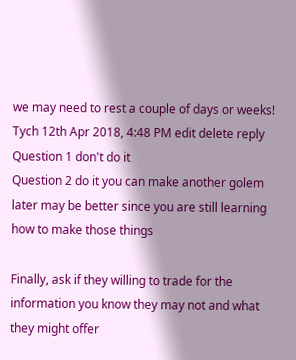we may need to rest a couple of days or weeks!
Tych 12th Apr 2018, 4:48 PM edit delete reply
Question 1 don't do it
Question 2 do it you can make another golem later may be better since you are still learning how to make those things

Finally, ask if they willing to trade for the information you know they may not and what they might offer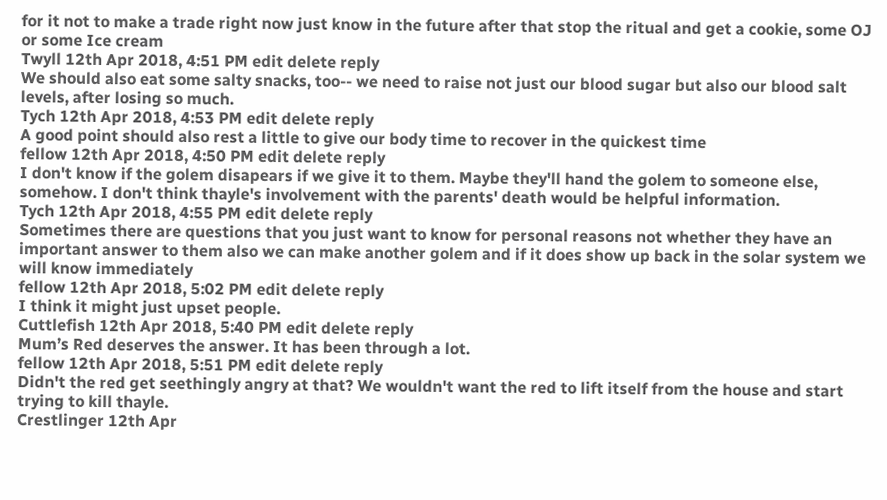for it not to make a trade right now just know in the future after that stop the ritual and get a cookie, some OJ or some Ice cream
Twyll 12th Apr 2018, 4:51 PM edit delete reply
We should also eat some salty snacks, too-- we need to raise not just our blood sugar but also our blood salt levels, after losing so much.
Tych 12th Apr 2018, 4:53 PM edit delete reply
A good point should also rest a little to give our body time to recover in the quickest time
fellow 12th Apr 2018, 4:50 PM edit delete reply
I don't know if the golem disapears if we give it to them. Maybe they'll hand the golem to someone else, somehow. I don't think thayle's involvement with the parents' death would be helpful information.
Tych 12th Apr 2018, 4:55 PM edit delete reply
Sometimes there are questions that you just want to know for personal reasons not whether they have an important answer to them also we can make another golem and if it does show up back in the solar system we will know immediately
fellow 12th Apr 2018, 5:02 PM edit delete reply
I think it might just upset people.
Cuttlefish 12th Apr 2018, 5:40 PM edit delete reply
Mum’s Red deserves the answer. It has been through a lot.
fellow 12th Apr 2018, 5:51 PM edit delete reply
Didn't the red get seethingly angry at that? We wouldn't want the red to lift itself from the house and start trying to kill thayle.
Crestlinger 12th Apr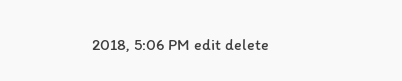2018, 5:06 PM edit delete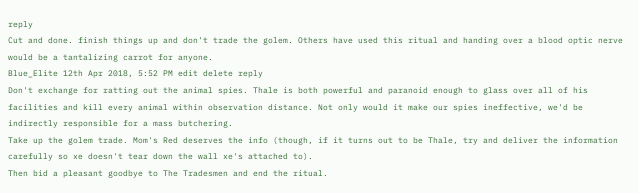reply
Cut and done. finish things up and don't trade the golem. Others have used this ritual and handing over a blood optic nerve would be a tantalizing carrot for anyone.
Blue_Elite 12th Apr 2018, 5:52 PM edit delete reply
Don't exchange for ratting out the animal spies. Thale is both powerful and paranoid enough to glass over all of his facilities and kill every animal within observation distance. Not only would it make our spies ineffective, we'd be indirectly responsible for a mass butchering.
Take up the golem trade. Mom's Red deserves the info (though, if it turns out to be Thale, try and deliver the information carefully so xe doesn't tear down the wall xe's attached to).
Then bid a pleasant goodbye to The Tradesmen and end the ritual.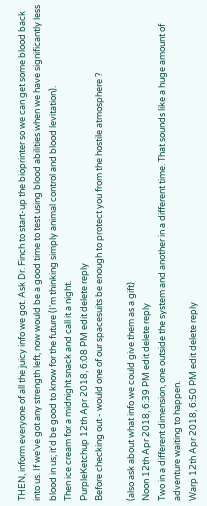THEN, inform everyone of all the juicy info we got. Ask Dr. Finch to start-up the bioprinter so we can get some blood back into us. If we've got any strength left, now would be a good time to test using blood abilities when we have significantly less blood in us; it'd be good to know for the future (I'm thinking simply animal control and blood levitation).
Then ice cream for a midnight snack and call it a night.
PurpleKetchup 12th Apr 2018, 6:08 PM edit delete reply
Before checking out - would one of our spacesuits be enough to protect you from the hostile atmosphere ?

(also ask about what info we could give them as a gift)
Noon 12th Apr 2018, 6:39 PM edit delete reply
Two in a different dimension, one outside the system and another in a different time. That sounds like a huge amount of adventure waiting to happen.
Warp 12th Apr 2018, 6:50 PM edit delete reply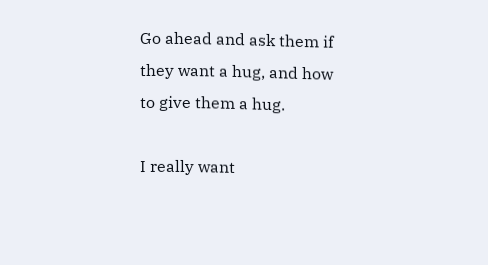Go ahead and ask them if they want a hug, and how to give them a hug.

I really want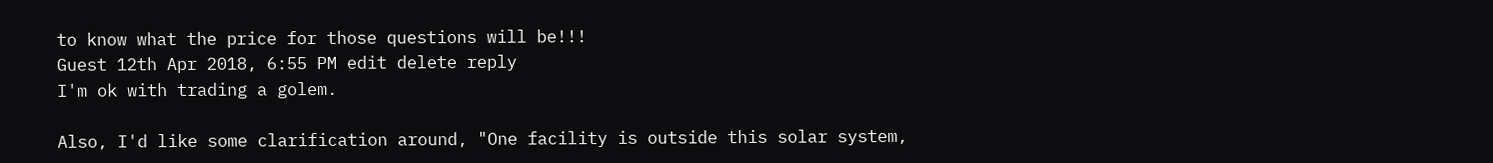to know what the price for those questions will be!!!
Guest 12th Apr 2018, 6:55 PM edit delete reply
I'm ok with trading a golem.

Also, I'd like some clarification around, "One facility is outside this solar system,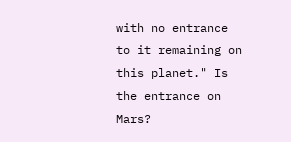with no entrance to it remaining on this planet." Is the entrance on Mars?